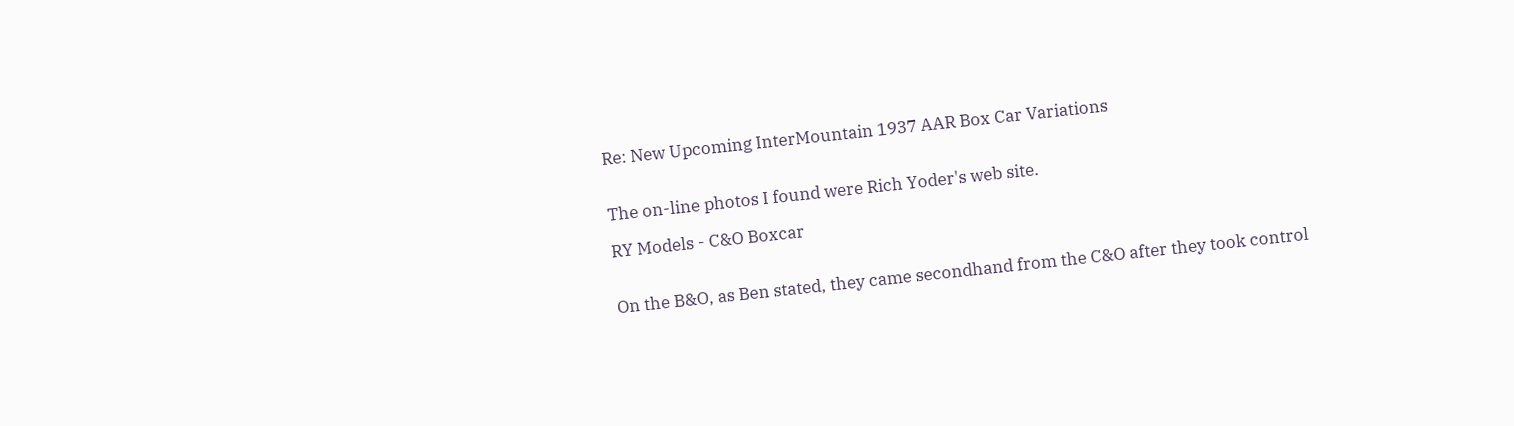Re: New Upcoming InterMountain 1937 AAR Box Car Variations


The on-line photos I found were Rich Yoder's web site.

RY Models - C&O Boxcar


On the B&O, as Ben stated, they came secondhand from the C&O after they took control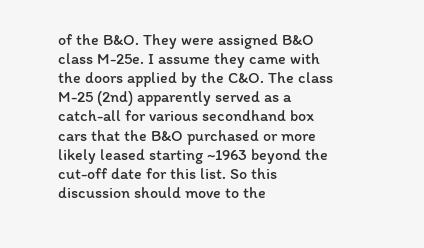of the B&O. They were assigned B&O class M-25e. I assume they came with the doors applied by the C&O. The class M-25 (2nd) apparently served as a catch-all for various secondhand box cars that the B&O purchased or more likely leased starting ~1963 beyond the cut-off date for this list. So this discussion should move to the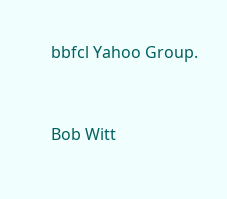bbfcl Yahoo Group.


Bob Witt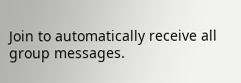Join to automatically receive all group messages.